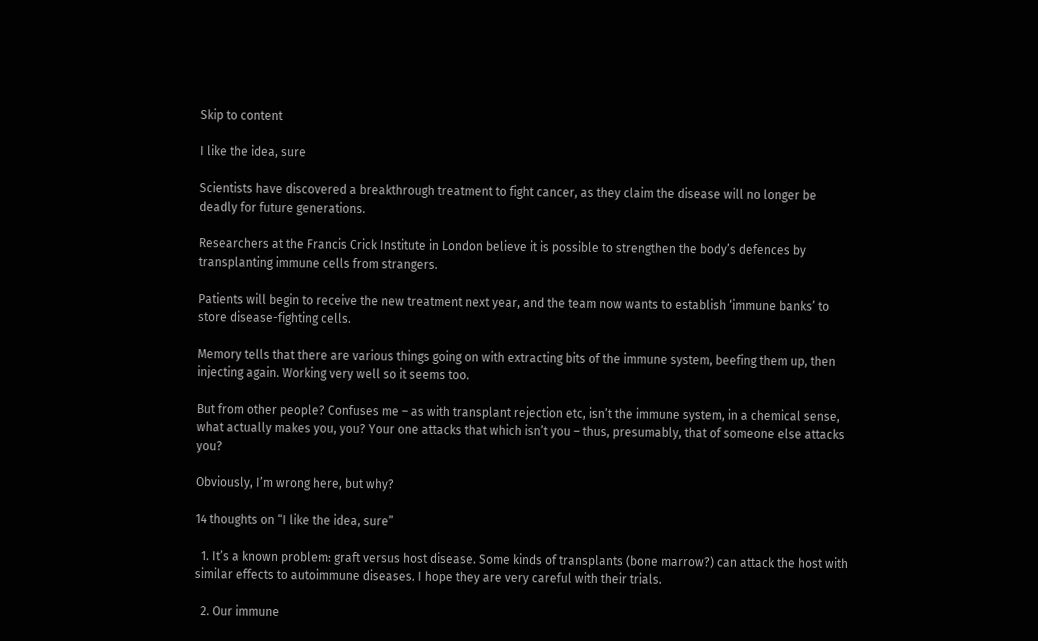Skip to content

I like the idea, sure

Scientists have discovered a breakthrough treatment to fight cancer, as they claim the disease will no longer be deadly for future generations.

Researchers at the Francis Crick Institute in London believe it is possible to strengthen the body’s defences by transplanting immune cells from strangers.

Patients will begin to receive the new treatment next year, and the team now wants to establish ‘immune banks’ to store disease-fighting cells.

Memory tells that there are various things going on with extracting bits of the immune system, beefing them up, then injecting again. Working very well so it seems too.

But from other people? Confuses me – as with transplant rejection etc, isn’t the immune system, in a chemical sense, what actually makes you, you? Your one attacks that which isn’t you – thus, presumably, that of someone else attacks you?

Obviously, I’m wrong here, but why?

14 thoughts on “I like the idea, sure”

  1. It’s a known problem: graft versus host disease. Some kinds of transplants (bone marrow?) can attack the host with similar effects to autoimmune diseases. I hope they are very careful with their trials.

  2. Our immune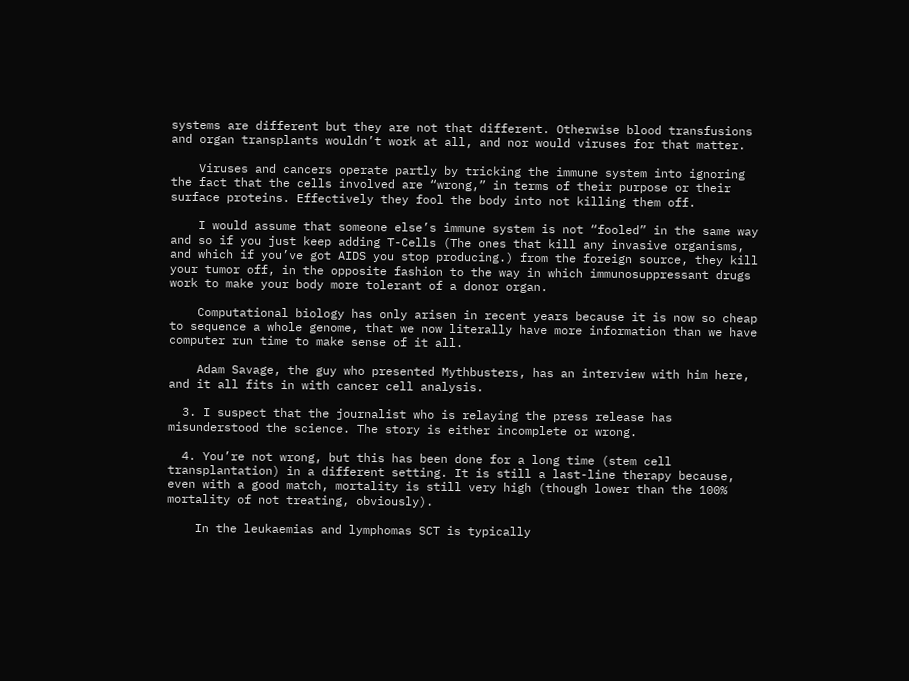systems are different but they are not that different. Otherwise blood transfusions and organ transplants wouldn’t work at all, and nor would viruses for that matter.

    Viruses and cancers operate partly by tricking the immune system into ignoring the fact that the cells involved are “wrong,” in terms of their purpose or their surface proteins. Effectively they fool the body into not killing them off.

    I would assume that someone else’s immune system is not “fooled” in the same way and so if you just keep adding T-Cells (The ones that kill any invasive organisms, and which if you’ve got AIDS you stop producing.) from the foreign source, they kill your tumor off, in the opposite fashion to the way in which immunosuppressant drugs work to make your body more tolerant of a donor organ.

    Computational biology has only arisen in recent years because it is now so cheap to sequence a whole genome, that we now literally have more information than we have computer run time to make sense of it all.

    Adam Savage, the guy who presented Mythbusters, has an interview with him here, and it all fits in with cancer cell analysis.

  3. I suspect that the journalist who is relaying the press release has misunderstood the science. The story is either incomplete or wrong.

  4. You’re not wrong, but this has been done for a long time (stem cell transplantation) in a different setting. It is still a last-line therapy because, even with a good match, mortality is still very high (though lower than the 100% mortality of not treating, obviously).

    In the leukaemias and lymphomas SCT is typically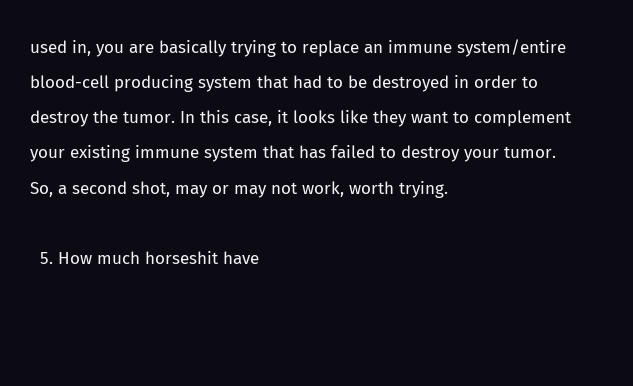used in, you are basically trying to replace an immune system/entire blood-cell producing system that had to be destroyed in order to destroy the tumor. In this case, it looks like they want to complement your existing immune system that has failed to destroy your tumor. So, a second shot, may or may not work, worth trying.

  5. How much horseshit have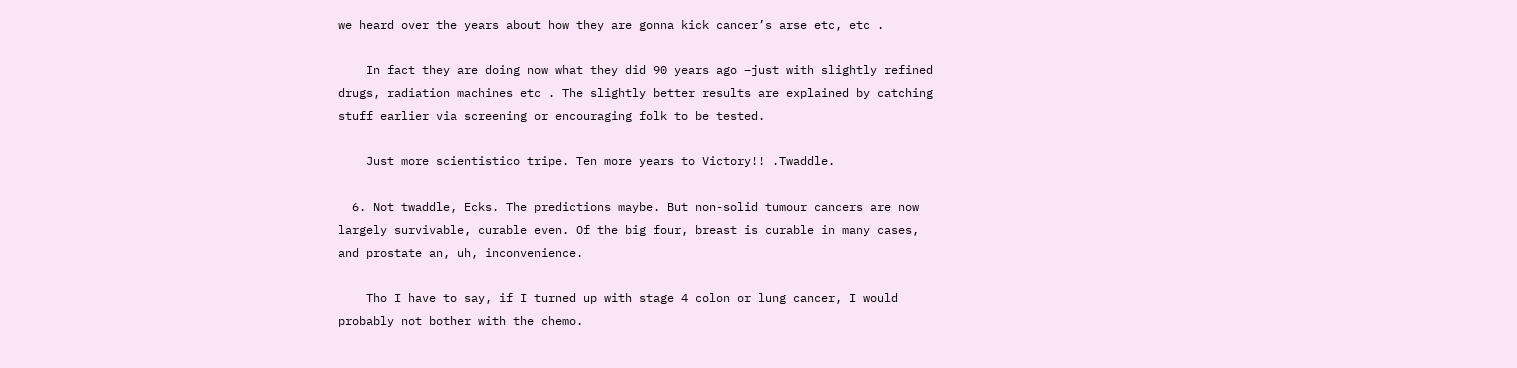we heard over the years about how they are gonna kick cancer’s arse etc, etc .

    In fact they are doing now what they did 90 years ago –just with slightly refined drugs, radiation machines etc . The slightly better results are explained by catching stuff earlier via screening or encouraging folk to be tested.

    Just more scientistico tripe. Ten more years to Victory!! .Twaddle.

  6. Not twaddle, Ecks. The predictions maybe. But non-solid tumour cancers are now largely survivable, curable even. Of the big four, breast is curable in many cases, and prostate an, uh, inconvenience.

    Tho I have to say, if I turned up with stage 4 colon or lung cancer, I would probably not bother with the chemo.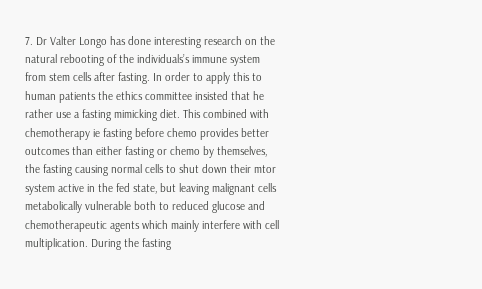7. Dr Valter Longo has done interesting research on the natural rebooting of the individuals’s immune system from stem cells after fasting. In order to apply this to human patients the ethics committee insisted that he rather use a fasting mimicking diet. This combined with chemotherapy ie fasting before chemo provides better outcomes than either fasting or chemo by themselves, the fasting causing normal cells to shut down their mtor system active in the fed state, but leaving malignant cells metabolically vulnerable both to reduced glucose and chemotherapeutic agents which mainly interfere with cell multiplication. During the fasting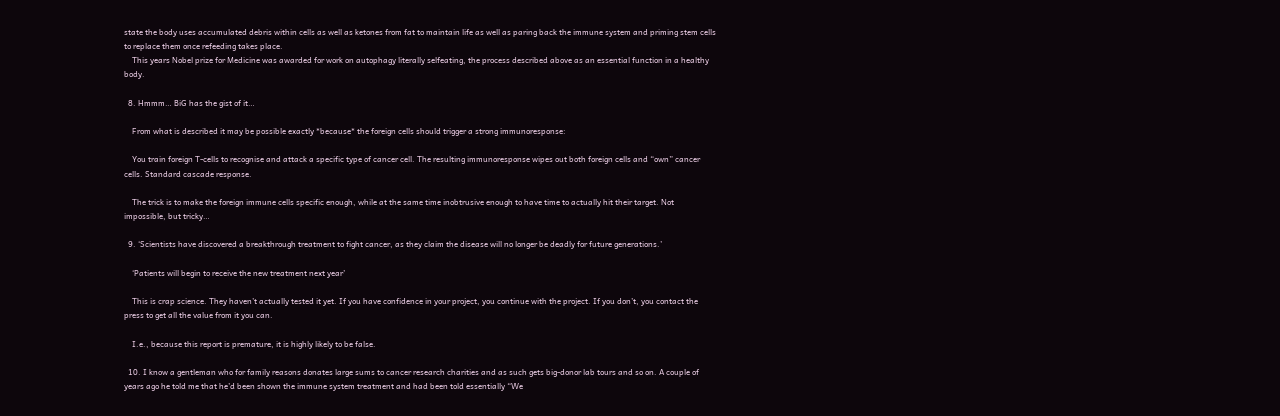state the body uses accumulated debris within cells as well as ketones from fat to maintain life as well as paring back the immune system and priming stem cells to replace them once refeeding takes place.
    This years Nobel prize for Medicine was awarded for work on autophagy literally selfeating, the process described above as an essential function in a healthy body.

  8. Hmmm… BiG has the gist of it…

    From what is described it may be possible exactly *because* the foreign cells should trigger a strong immunoresponse:

    You train foreign T-cells to recognise and attack a specific type of cancer cell. The resulting immunoresponse wipes out both foreign cells and “own” cancer cells. Standard cascade response.

    The trick is to make the foreign immune cells specific enough, while at the same time inobtrusive enough to have time to actually hit their target. Not impossible, but tricky…

  9. ‘Scientists have discovered a breakthrough treatment to fight cancer, as they claim the disease will no longer be deadly for future generations.’

    ‘Patients will begin to receive the new treatment next year’

    This is crap science. They haven’t actually tested it yet. If you have confidence in your project, you continue with the project. If you don’t, you contact the press to get all the value from it you can.

    I.e., because this report is premature, it is highly likely to be false.

  10. I know a gentleman who for family reasons donates large sums to cancer research charities and as such gets big-donor lab tours and so on. A couple of years ago he told me that he’d been shown the immune system treatment and had been told essentially “We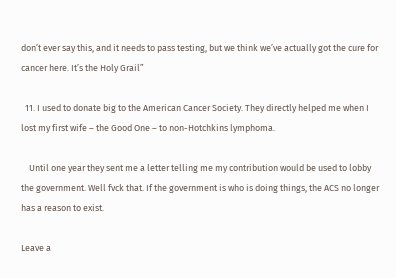don’t ever say this, and it needs to pass testing, but we think we’ve actually got the cure for cancer here. It’s the Holy Grail”

  11. I used to donate big to the American Cancer Society. They directly helped me when I lost my first wife – the Good One – to non-Hotchkins lymphoma.

    Until one year they sent me a letter telling me my contribution would be used to lobby the government. Well fvck that. If the government is who is doing things, the ACS no longer has a reason to exist.

Leave a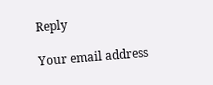Reply

Your email address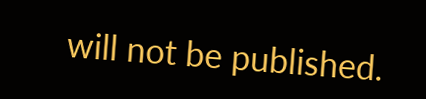will not be published.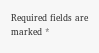Required fields are marked *